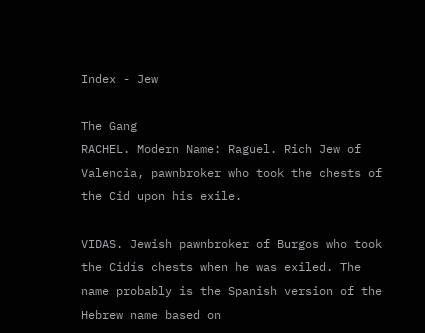Index - Jew

The Gang
RACHEL. Modern Name: Raguel. Rich Jew of Valencia, pawnbroker who took the chests of the Cid upon his exile.

VIDAS. Jewish pawnbroker of Burgos who took the Cidís chests when he was exiled. The name probably is the Spanish version of the Hebrew name based on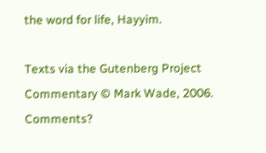the word for life, Hayyim.

Texts via the Gutenberg Project
Commentary © Mark Wade, 2006.
Comments?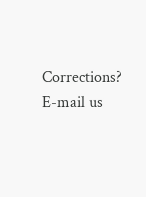Corrections? E-mail us